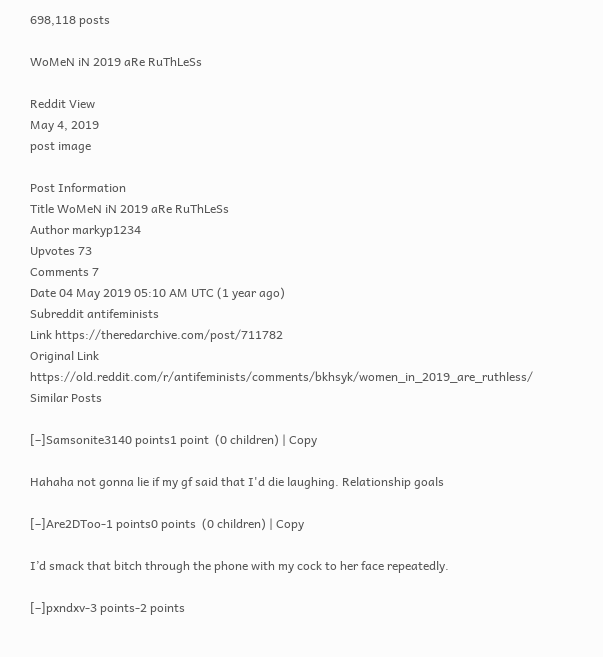698,118 posts

WoMeN iN 2019 aRe RuThLeSs

Reddit View
May 4, 2019
post image

Post Information
Title WoMeN iN 2019 aRe RuThLeSs
Author markyp1234
Upvotes 73
Comments 7
Date 04 May 2019 05:10 AM UTC (1 year ago)
Subreddit antifeminists
Link https://theredarchive.com/post/711782
Original Link https://old.reddit.com/r/antifeminists/comments/bkhsyk/women_in_2019_are_ruthless/
Similar Posts

[–]Samsonite3140 points1 point  (0 children) | Copy

Hahaha not gonna lie if my gf said that I'd die laughing. Relationship goals

[–]Are2DToo-1 points0 points  (0 children) | Copy

I’d smack that bitch through the phone with my cock to her face repeatedly.

[–]pxndxv-3 points-2 points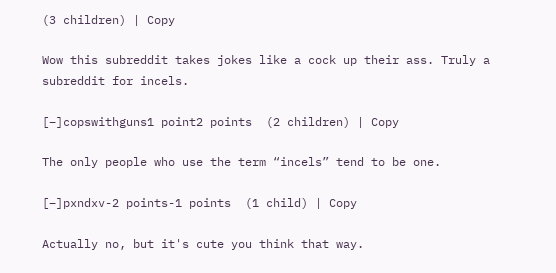(3 children) | Copy

Wow this subreddit takes jokes like a cock up their ass. Truly a subreddit for incels.

[–]copswithguns1 point2 points  (2 children) | Copy

The only people who use the term “incels” tend to be one.

[–]pxndxv-2 points-1 points  (1 child) | Copy

Actually no, but it's cute you think that way.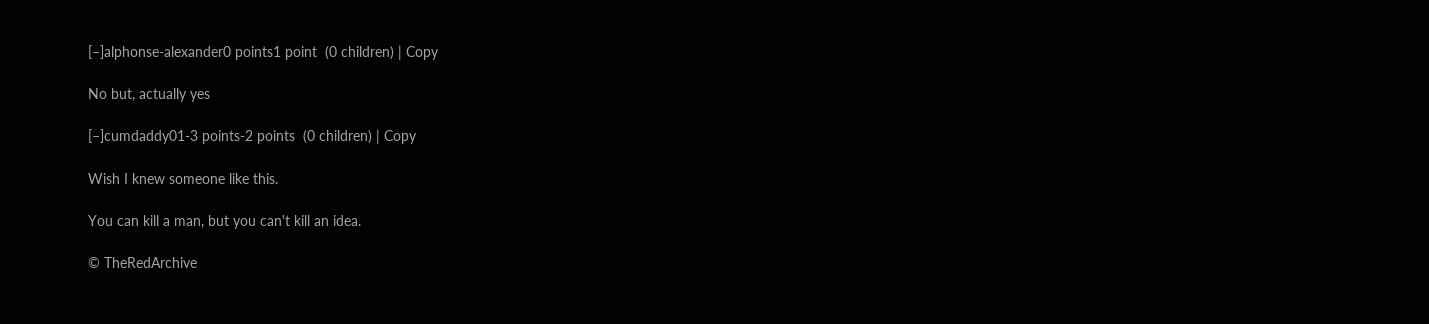[–]alphonse-alexander0 points1 point  (0 children) | Copy

No but, actually yes

[–]cumdaddy01-3 points-2 points  (0 children) | Copy

Wish I knew someone like this.

You can kill a man, but you can't kill an idea.

© TheRedArchive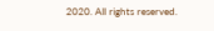2020. All rights reserved.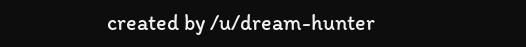created by /u/dream-hunter